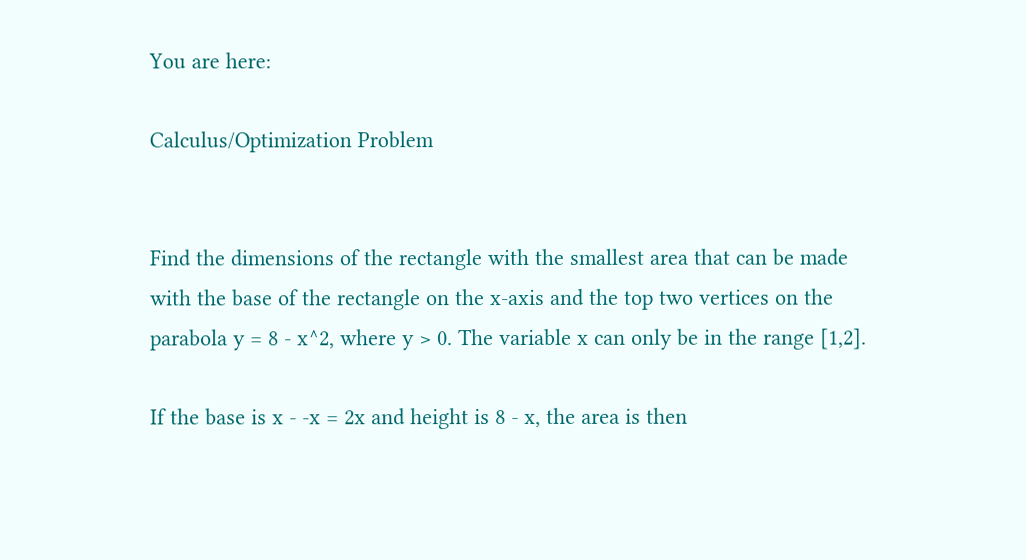You are here:

Calculus/Optimization Problem


Find the dimensions of the rectangle with the smallest area that can be made with the base of the rectangle on the x-axis and the top two vertices on the parabola y = 8 - x^2, where y > 0. The variable x can only be in the range [1,2].

If the base is x - -x = 2x and height is 8 - x, the area is then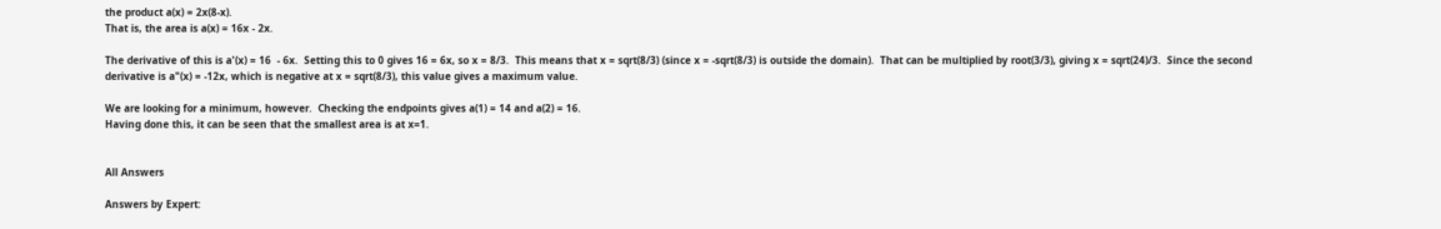the product a(x) = 2x(8-x).
That is, the area is a(x) = 16x - 2x.

The derivative of this is a'(x) = 16  - 6x.  Setting this to 0 gives 16 = 6x, so x = 8/3.  This means that x = sqrt(8/3) (since x = -sqrt(8/3) is outside the domain).  That can be multiplied by root(3/3), giving x = sqrt(24)/3.  Since the second derivative is a"(x) = -12x, which is negative at x = sqrt(8/3), this value gives a maximum value.

We are looking for a minimum, however.  Checking the endpoints gives a(1) = 14 and a(2) = 16.
Having done this, it can be seen that the smallest area is at x=1.


All Answers

Answers by Expert: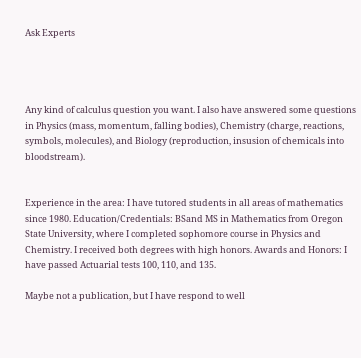Ask Experts




Any kind of calculus question you want. I also have answered some questions in Physics (mass, momentum, falling bodies), Chemistry (charge, reactions, symbols, molecules), and Biology (reproduction, insusion of chemicals into bloodstream).


Experience in the area: I have tutored students in all areas of mathematics since 1980. Education/Credentials: BSand MS in Mathematics from Oregon State University, where I completed sophomore course in Physics and Chemistry. I received both degrees with high honors. Awards and Honors: I have passed Actuarial tests 100, 110, and 135.

Maybe not a publication, but I have respond to well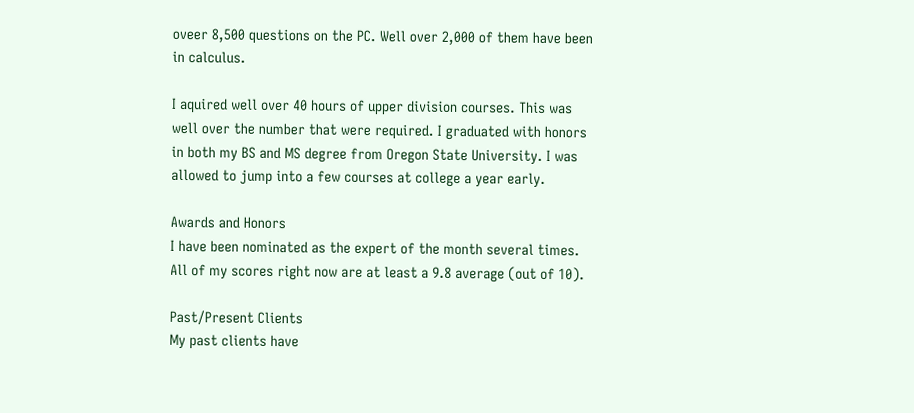oveer 8,500 questions on the PC. Well over 2,000 of them have been in calculus.

I aquired well over 40 hours of upper division courses. This was well over the number that were required. I graduated with honors in both my BS and MS degree from Oregon State University. I was allowed to jump into a few courses at college a year early.

Awards and Honors
I have been nominated as the expert of the month several times. All of my scores right now are at least a 9.8 average (out of 10).

Past/Present Clients
My past clients have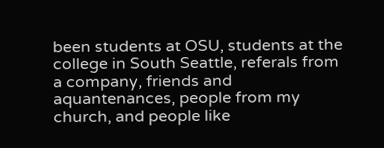been students at OSU, students at the college in South Seattle, referals from a company, friends and aquantenances, people from my church, and people like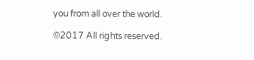you from all over the world.

©2017 All rights reserved.